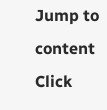Jump to content
Click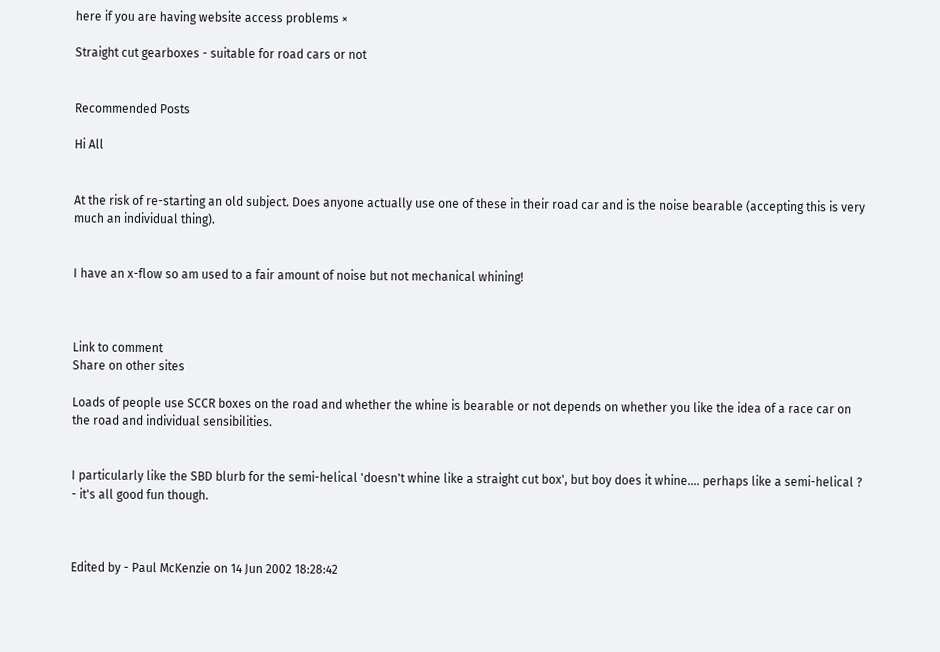here if you are having website access problems ×

Straight cut gearboxes - suitable for road cars or not


Recommended Posts

Hi All


At the risk of re-starting an old subject. Does anyone actually use one of these in their road car and is the noise bearable (accepting this is very much an individual thing).


I have an x-flow so am used to a fair amount of noise but not mechanical whining!



Link to comment
Share on other sites

Loads of people use SCCR boxes on the road and whether the whine is bearable or not depends on whether you like the idea of a race car on the road and individual sensibilities.


I particularly like the SBD blurb for the semi-helical 'doesn't whine like a straight cut box', but boy does it whine.... perhaps like a semi-helical ? - it's all good fun though.



Edited by - Paul McKenzie on 14 Jun 2002 18:28:42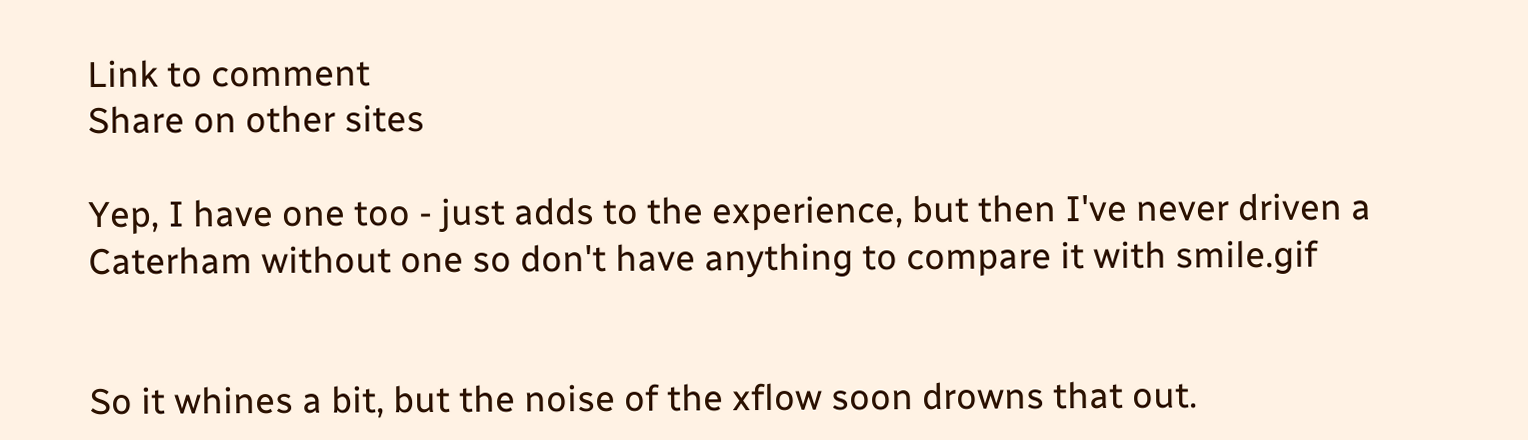Link to comment
Share on other sites

Yep, I have one too - just adds to the experience, but then I've never driven a Caterham without one so don't have anything to compare it with smile.gif


So it whines a bit, but the noise of the xflow soon drowns that out.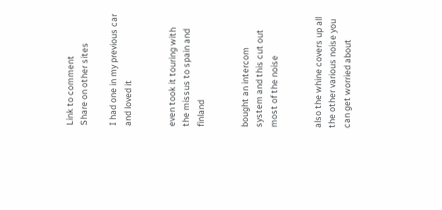Link to comment
Share on other sites

I had one in my previous car and loved it


even took it touring with the missus to spain and finland


bought an intercom system and this cut out most of the noise


also the whine covers up all the other various noise you can get worried about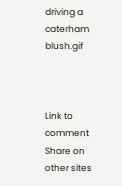driving a caterham blush.gif



Link to comment
Share on other sites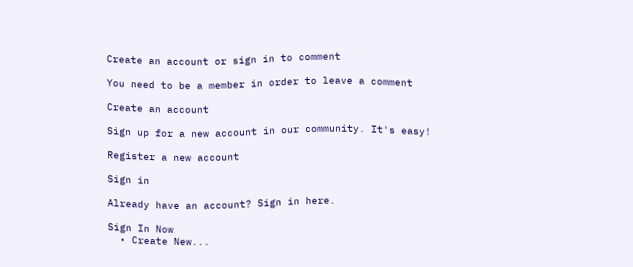Create an account or sign in to comment

You need to be a member in order to leave a comment

Create an account

Sign up for a new account in our community. It's easy!

Register a new account

Sign in

Already have an account? Sign in here.

Sign In Now
  • Create New...